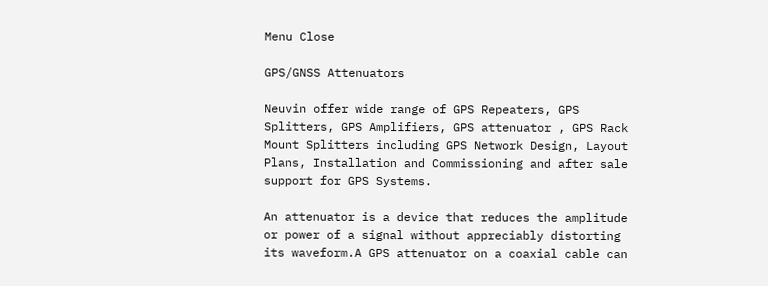Menu Close

GPS/GNSS Attenuators

Neuvin offer wide range of GPS Repeaters, GPS Splitters, GPS Amplifiers, GPS attenuator , GPS Rack Mount Splitters including GPS Network Design, Layout Plans, Installation and Commissioning and after sale support for GPS Systems.

An attenuator is a device that reduces the amplitude or power of a signal without appreciably distorting its waveform.A GPS attenuator on a coaxial cable can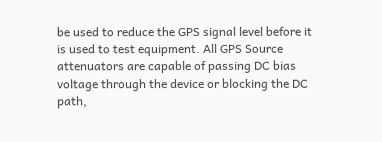be used to reduce the GPS signal level before it is used to test equipment. All GPS Source attenuators are capable of passing DC bias voltage through the device or blocking the DC path,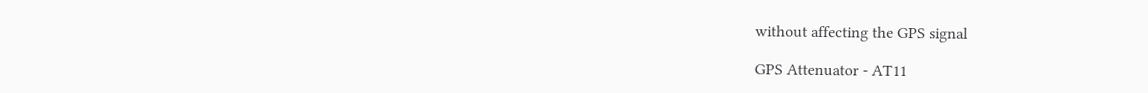without affecting the GPS signal

GPS Attenuator - AT11